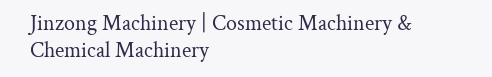Jinzong Machinery | Cosmetic Machinery & Chemical Machinery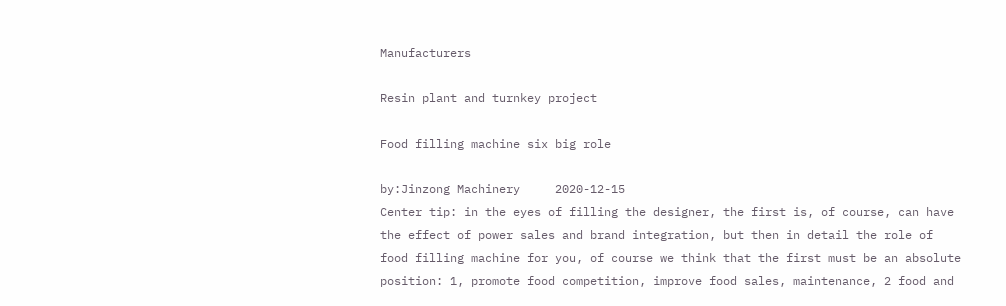Manufacturers

Resin plant and turnkey project

Food filling machine six big role

by:Jinzong Machinery     2020-12-15
Center tip: in the eyes of filling the designer, the first is, of course, can have the effect of power sales and brand integration, but then in detail the role of food filling machine for you, of course we think that the first must be an absolute position: 1, promote food competition, improve food sales, maintenance, 2 food and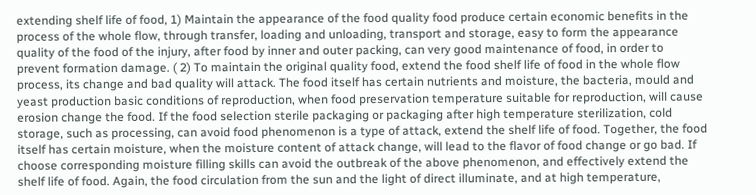extending shelf life of food, 1) Maintain the appearance of the food quality food produce certain economic benefits in the process of the whole flow, through transfer, loading and unloading, transport and storage, easy to form the appearance quality of the food of the injury, after food by inner and outer packing, can very good maintenance of food, in order to prevent formation damage. ( 2) To maintain the original quality food, extend the food shelf life of food in the whole flow process, its change and bad quality will attack. The food itself has certain nutrients and moisture, the bacteria, mould and yeast production basic conditions of reproduction, when food preservation temperature suitable for reproduction, will cause erosion change the food. If the food selection sterile packaging or packaging after high temperature sterilization, cold storage, such as processing, can avoid food phenomenon is a type of attack, extend the shelf life of food. Together, the food itself has certain moisture, when the moisture content of attack change, will lead to the flavor of food change or go bad. If choose corresponding moisture filling skills can avoid the outbreak of the above phenomenon, and effectively extend the shelf life of food. Again, the food circulation from the sun and the light of direct illuminate, and at high temperature,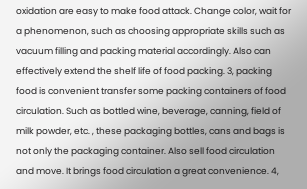oxidation are easy to make food attack. Change color, wait for a phenomenon, such as choosing appropriate skills such as vacuum filling and packing material accordingly. Also can effectively extend the shelf life of food packing. 3, packing food is convenient transfer some packing containers of food circulation. Such as bottled wine, beverage, canning, field of milk powder, etc. , these packaging bottles, cans and bags is not only the packaging container. Also sell food circulation and move. It brings food circulation a great convenience. 4,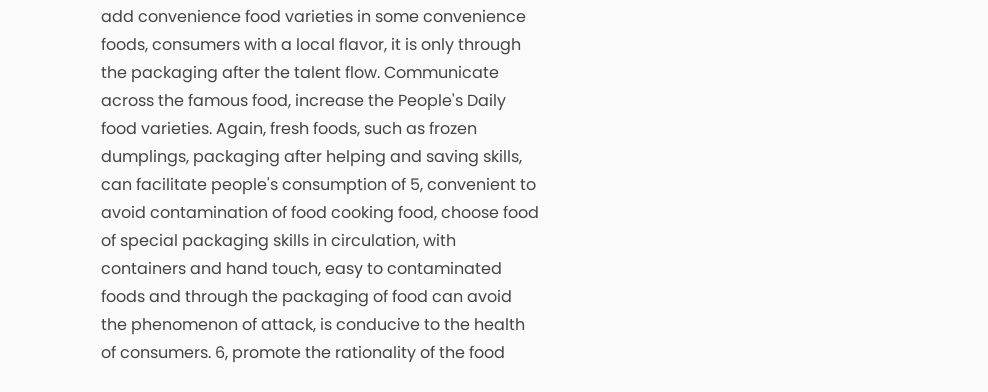add convenience food varieties in some convenience foods, consumers with a local flavor, it is only through the packaging after the talent flow. Communicate across the famous food, increase the People's Daily food varieties. Again, fresh foods, such as frozen dumplings, packaging after helping and saving skills, can facilitate people's consumption of 5, convenient to avoid contamination of food cooking food, choose food of special packaging skills in circulation, with containers and hand touch, easy to contaminated foods and through the packaging of food can avoid the phenomenon of attack, is conducive to the health of consumers. 6, promote the rationality of the food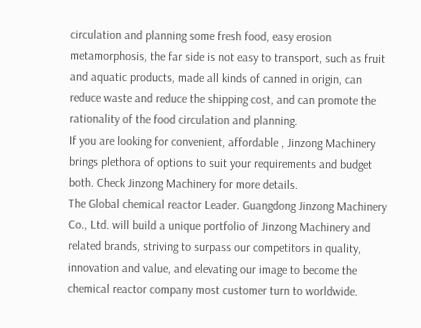circulation and planning some fresh food, easy erosion metamorphosis, the far side is not easy to transport, such as fruit and aquatic products, made all kinds of canned in origin, can reduce waste and reduce the shipping cost, and can promote the rationality of the food circulation and planning.
If you are looking for convenient, affordable , Jinzong Machinery brings plethora of options to suit your requirements and budget both. Check Jinzong Machinery for more details.
The Global chemical reactor Leader. Guangdong Jinzong Machinery Co., Ltd. will build a unique portfolio of Jinzong Machinery and related brands, striving to surpass our competitors in quality, innovation and value, and elevating our image to become the chemical reactor company most customer turn to worldwide.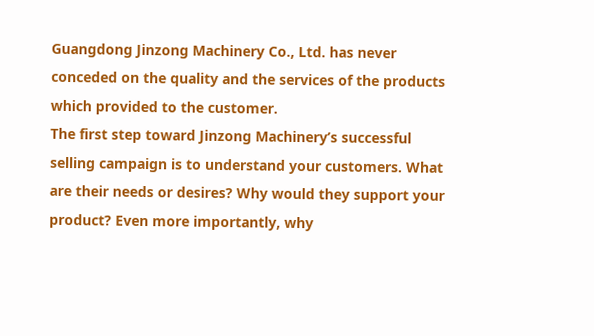Guangdong Jinzong Machinery Co., Ltd. has never conceded on the quality and the services of the products which provided to the customer.
The first step toward Jinzong Machinery’s successful selling campaign is to understand your customers. What are their needs or desires? Why would they support your product? Even more importantly, why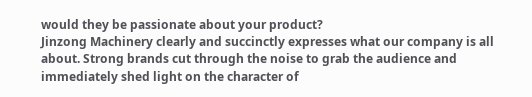would they be passionate about your product?
Jinzong Machinery clearly and succinctly expresses what our company is all about. Strong brands cut through the noise to grab the audience and immediately shed light on the character of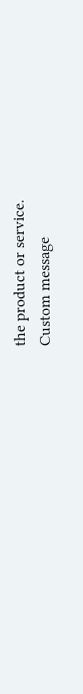the product or service.
Custom message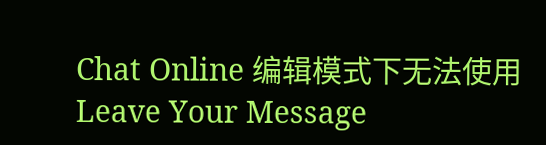Chat Online 编辑模式下无法使用
Leave Your Message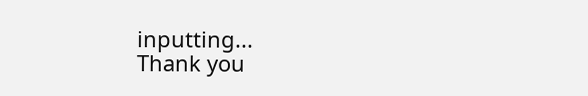inputting...
Thank you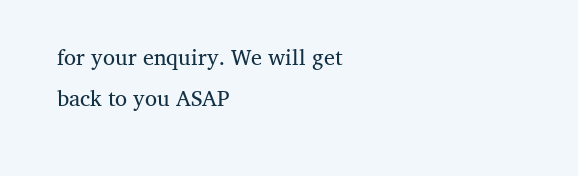for your enquiry. We will get back to you ASAP